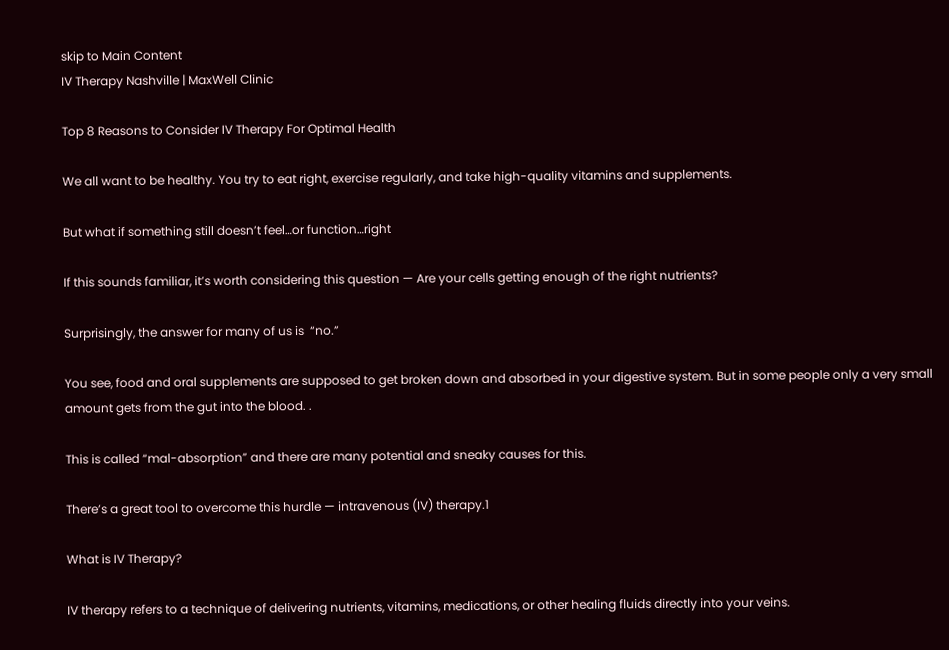skip to Main Content
IV Therapy Nashville | MaxWell Clinic

Top 8 Reasons to Consider IV Therapy For Optimal Health

We all want to be healthy. You try to eat right, exercise regularly, and take high-quality vitamins and supplements.

But what if something still doesn’t feel…or function…right

If this sounds familiar, it’s worth considering this question — Are your cells getting enough of the right nutrients?

Surprisingly, the answer for many of us is  “no.”

You see, food and oral supplements are supposed to get broken down and absorbed in your digestive system. But in some people only a very small amount gets from the gut into the blood. .

This is called “mal-absorption” and there are many potential and sneaky causes for this.

There’s a great tool to overcome this hurdle — intravenous (IV) therapy.1

What is IV Therapy?

IV therapy refers to a technique of delivering nutrients, vitamins, medications, or other healing fluids directly into your veins.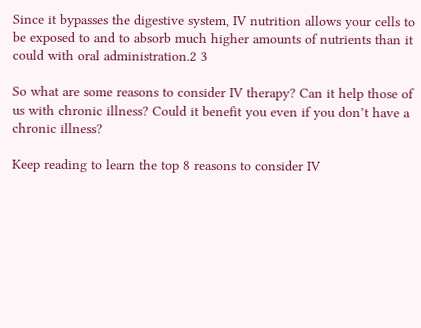Since it bypasses the digestive system, IV nutrition allows your cells to be exposed to and to absorb much higher amounts of nutrients than it could with oral administration.2 3

So what are some reasons to consider IV therapy? Can it help those of us with chronic illness? Could it benefit you even if you don’t have a chronic illness?

Keep reading to learn the top 8 reasons to consider IV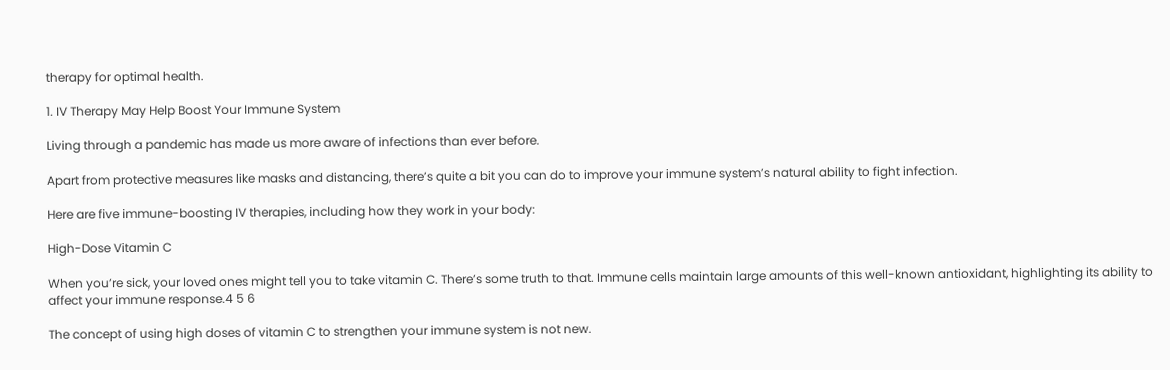therapy for optimal health.

1. IV Therapy May Help Boost Your Immune System

Living through a pandemic has made us more aware of infections than ever before.

Apart from protective measures like masks and distancing, there’s quite a bit you can do to improve your immune system’s natural ability to fight infection.

Here are five immune-boosting IV therapies, including how they work in your body:

High-Dose Vitamin C

When you’re sick, your loved ones might tell you to take vitamin C. There’s some truth to that. Immune cells maintain large amounts of this well-known antioxidant, highlighting its ability to affect your immune response.4 5 6

The concept of using high doses of vitamin C to strengthen your immune system is not new.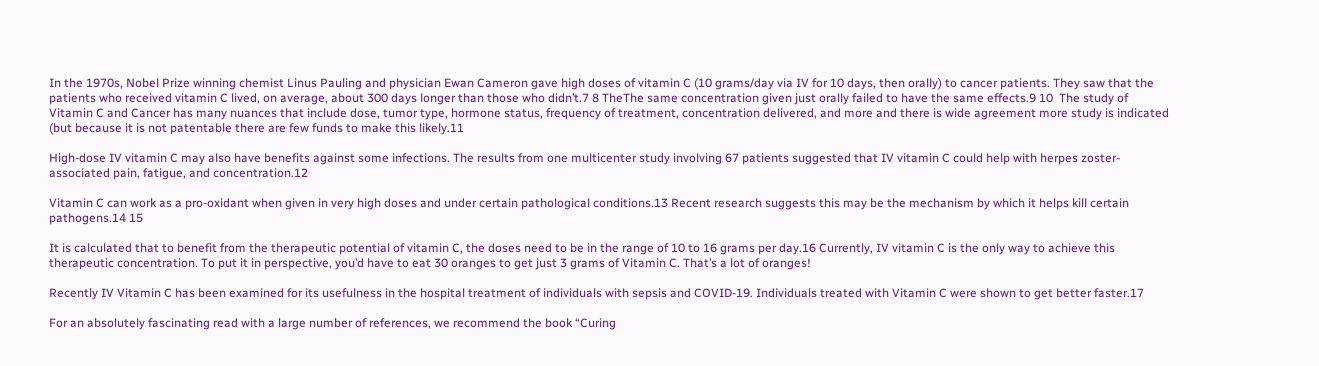In the 1970s, Nobel Prize winning chemist Linus Pauling and physician Ewan Cameron gave high doses of vitamin C (10 grams/day via IV for 10 days, then orally) to cancer patients. They saw that the patients who received vitamin C lived, on average, about 300 days longer than those who didn’t.7 8 TheThe same concentration given just orally failed to have the same effects.9 10  The study of Vitamin C and Cancer has many nuances that include dose, tumor type, hormone status, frequency of treatment, concentration delivered, and more and there is wide agreement more study is indicated (but because it is not patentable there are few funds to make this likely.11

High-dose IV vitamin C may also have benefits against some infections. The results from one multicenter study involving 67 patients suggested that IV vitamin C could help with herpes zoster-associated pain, fatigue, and concentration.12

Vitamin C can work as a pro-oxidant when given in very high doses and under certain pathological conditions.13 Recent research suggests this may be the mechanism by which it helps kill certain pathogens.14 15

It is calculated that to benefit from the therapeutic potential of vitamin C, the doses need to be in the range of 10 to 16 grams per day.16 Currently, IV vitamin C is the only way to achieve this therapeutic concentration. To put it in perspective, you’d have to eat 30 oranges to get just 3 grams of Vitamin C. That’s a lot of oranges!

Recently IV Vitamin C has been examined for its usefulness in the hospital treatment of individuals with sepsis and COVID-19. Individuals treated with Vitamin C were shown to get better faster.17

For an absolutely fascinating read with a large number of references, we recommend the book “Curing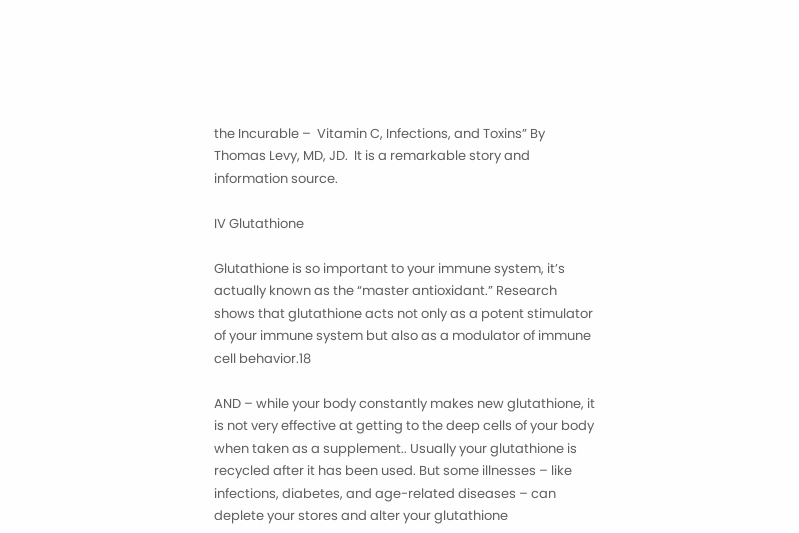the Incurable –  Vitamin C, Infections, and Toxins” By Thomas Levy, MD, JD.  It is a remarkable story and information source.

IV Glutathione

Glutathione is so important to your immune system, it’s actually known as the “master antioxidant.” Research shows that glutathione acts not only as a potent stimulator of your immune system but also as a modulator of immune cell behavior.18

AND – while your body constantly makes new glutathione, it is not very effective at getting to the deep cells of your body when taken as a supplement.. Usually your glutathione is recycled after it has been used. But some illnesses – like infections, diabetes, and age-related diseases – can deplete your stores and alter your glutathione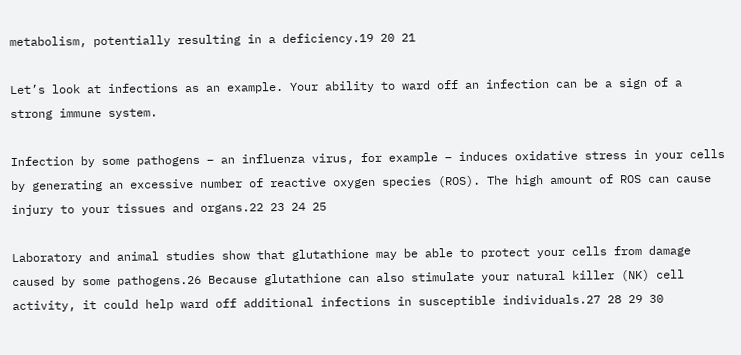metabolism, potentially resulting in a deficiency.19 20 21

Let’s look at infections as an example. Your ability to ward off an infection can be a sign of a strong immune system.

Infection by some pathogens – an influenza virus, for example – induces oxidative stress in your cells by generating an excessive number of reactive oxygen species (ROS). The high amount of ROS can cause injury to your tissues and organs.22 23 24 25

Laboratory and animal studies show that glutathione may be able to protect your cells from damage caused by some pathogens.26 Because glutathione can also stimulate your natural killer (NK) cell activity, it could help ward off additional infections in susceptible individuals.27 28 29 30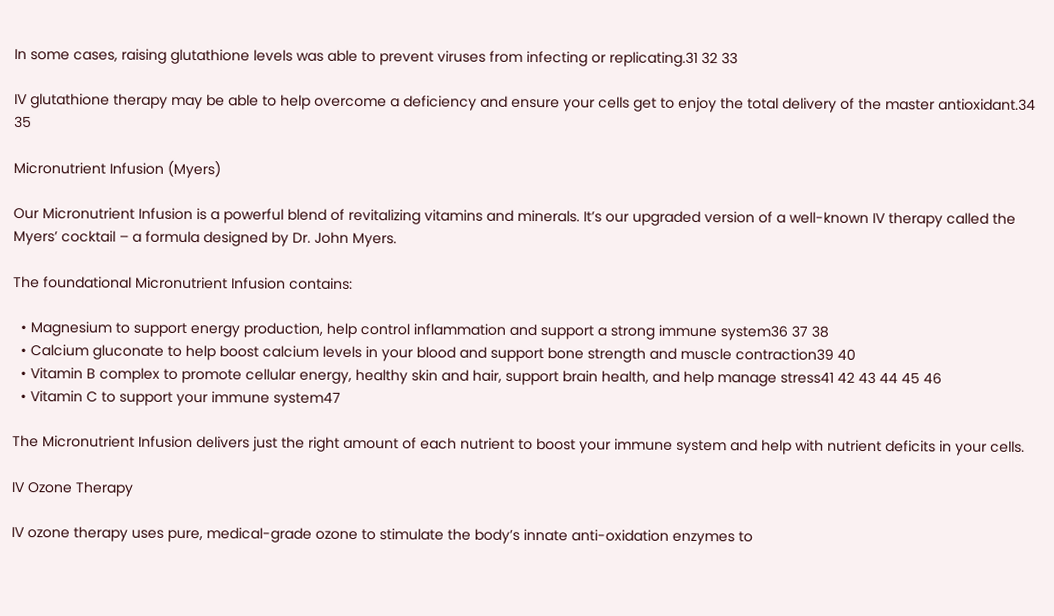In some cases, raising glutathione levels was able to prevent viruses from infecting or replicating.31 32 33

IV glutathione therapy may be able to help overcome a deficiency and ensure your cells get to enjoy the total delivery of the master antioxidant.34 35

Micronutrient Infusion (Myers)

Our Micronutrient Infusion is a powerful blend of revitalizing vitamins and minerals. It’s our upgraded version of a well-known IV therapy called the Myers’ cocktail – a formula designed by Dr. John Myers.

The foundational Micronutrient Infusion contains:

  • Magnesium to support energy production, help control inflammation and support a strong immune system36 37 38
  • Calcium gluconate to help boost calcium levels in your blood and support bone strength and muscle contraction39 40
  • Vitamin B complex to promote cellular energy, healthy skin and hair, support brain health, and help manage stress41 42 43 44 45 46
  • Vitamin C to support your immune system47

The Micronutrient Infusion delivers just the right amount of each nutrient to boost your immune system and help with nutrient deficits in your cells.

IV Ozone Therapy

IV ozone therapy uses pure, medical-grade ozone to stimulate the body’s innate anti-oxidation enzymes to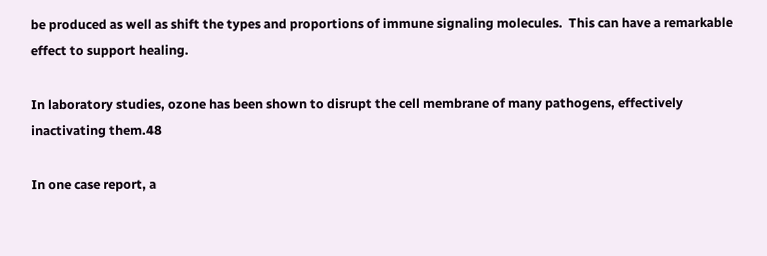be produced as well as shift the types and proportions of immune signaling molecules.  This can have a remarkable effect to support healing.

In laboratory studies, ozone has been shown to disrupt the cell membrane of many pathogens, effectively inactivating them.48

In one case report, a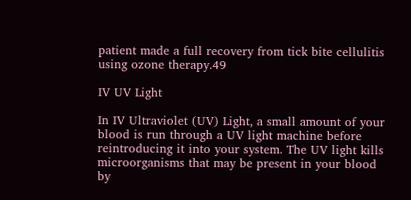patient made a full recovery from tick bite cellulitis using ozone therapy.49

IV UV Light

In IV Ultraviolet (UV) Light, a small amount of your blood is run through a UV light machine before reintroducing it into your system. The UV light kills microorganisms that may be present in your blood by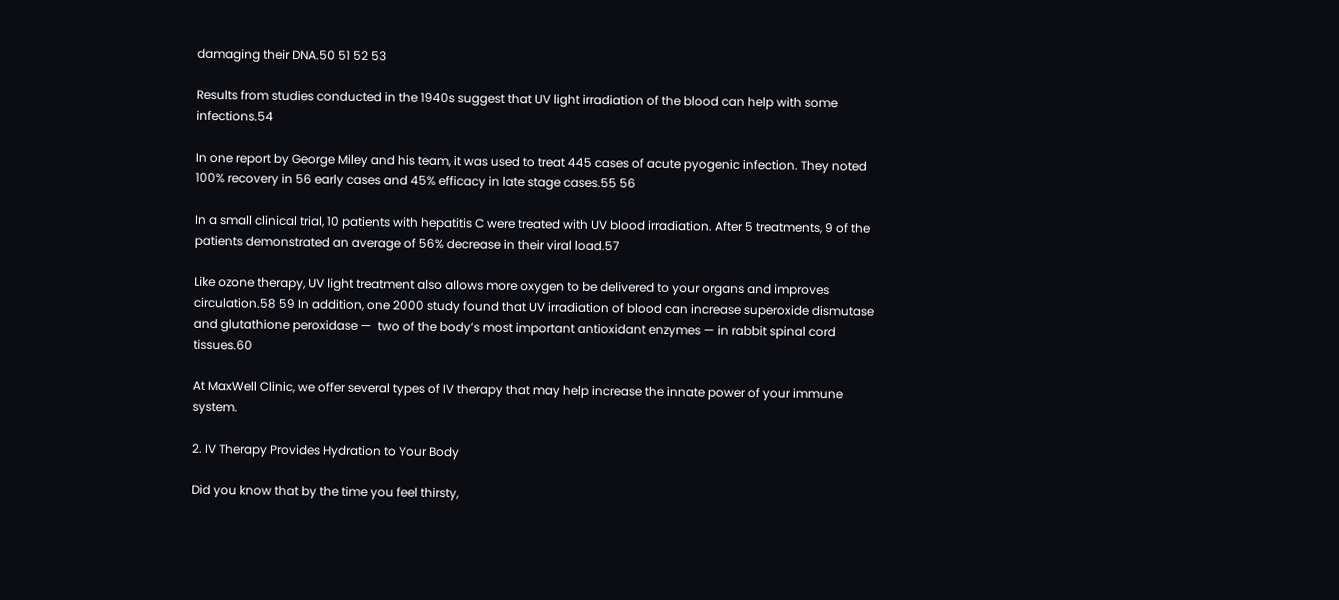damaging their DNA.50 51 52 53

Results from studies conducted in the 1940s suggest that UV light irradiation of the blood can help with some infections.54

In one report by George Miley and his team, it was used to treat 445 cases of acute pyogenic infection. They noted 100% recovery in 56 early cases and 45% efficacy in late stage cases.55 56

In a small clinical trial, 10 patients with hepatitis C were treated with UV blood irradiation. After 5 treatments, 9 of the patients demonstrated an average of 56% decrease in their viral load.57

Like ozone therapy, UV light treatment also allows more oxygen to be delivered to your organs and improves circulation.58 59 In addition, one 2000 study found that UV irradiation of blood can increase superoxide dismutase and glutathione peroxidase —  two of the body’s most important antioxidant enzymes — in rabbit spinal cord tissues.60

At MaxWell Clinic, we offer several types of IV therapy that may help increase the innate power of your immune system.

2. IV Therapy Provides Hydration to Your Body

Did you know that by the time you feel thirsty,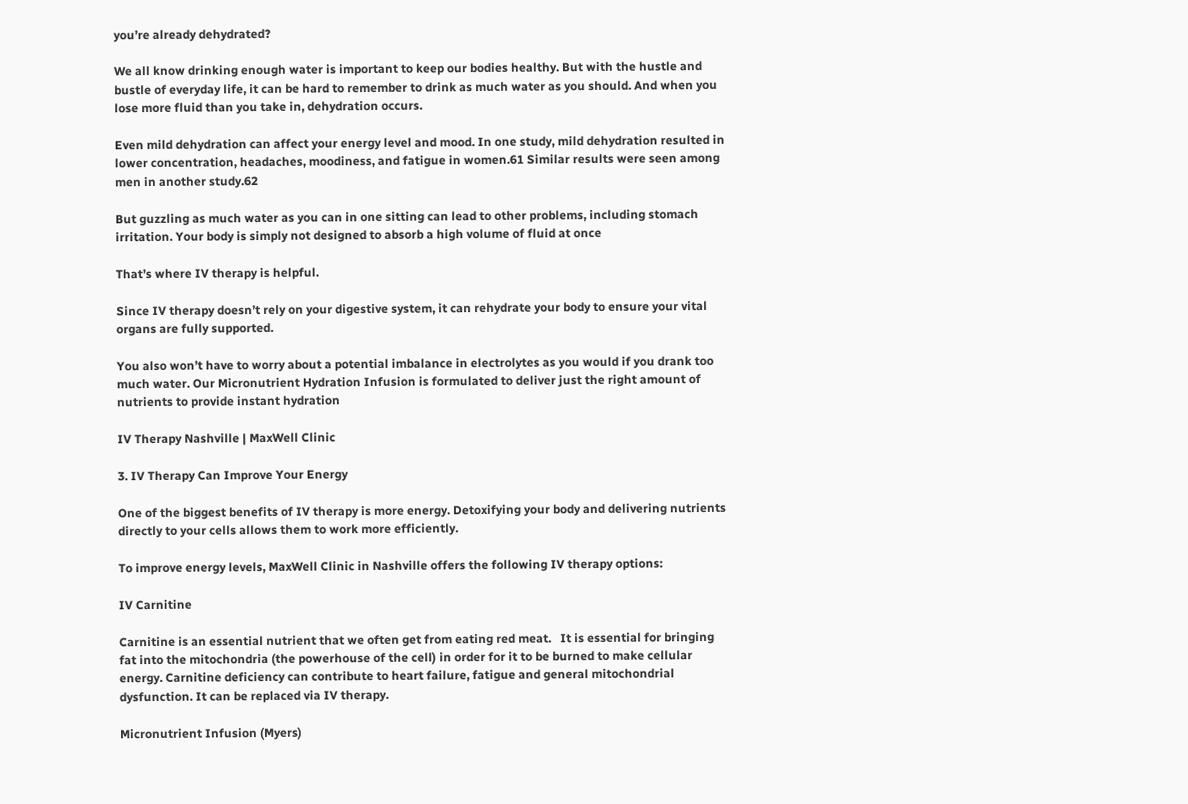you’re already dehydrated?

We all know drinking enough water is important to keep our bodies healthy. But with the hustle and bustle of everyday life, it can be hard to remember to drink as much water as you should. And when you lose more fluid than you take in, dehydration occurs.

Even mild dehydration can affect your energy level and mood. In one study, mild dehydration resulted in lower concentration, headaches, moodiness, and fatigue in women.61 Similar results were seen among men in another study.62

But guzzling as much water as you can in one sitting can lead to other problems, including stomach irritation. Your body is simply not designed to absorb a high volume of fluid at once

That’s where IV therapy is helpful.

Since IV therapy doesn’t rely on your digestive system, it can rehydrate your body to ensure your vital organs are fully supported.

You also won’t have to worry about a potential imbalance in electrolytes as you would if you drank too much water. Our Micronutrient Hydration Infusion is formulated to deliver just the right amount of nutrients to provide instant hydration

IV Therapy Nashville | MaxWell Clinic

3. IV Therapy Can Improve Your Energy

One of the biggest benefits of IV therapy is more energy. Detoxifying your body and delivering nutrients directly to your cells allows them to work more efficiently.

To improve energy levels, MaxWell Clinic in Nashville offers the following IV therapy options:

IV Carnitine

Carnitine is an essential nutrient that we often get from eating red meat.   It is essential for bringing fat into the mitochondria (the powerhouse of the cell) in order for it to be burned to make cellular energy. Carnitine deficiency can contribute to heart failure, fatigue and general mitochondrial dysfunction. It can be replaced via IV therapy.

Micronutrient Infusion (Myers)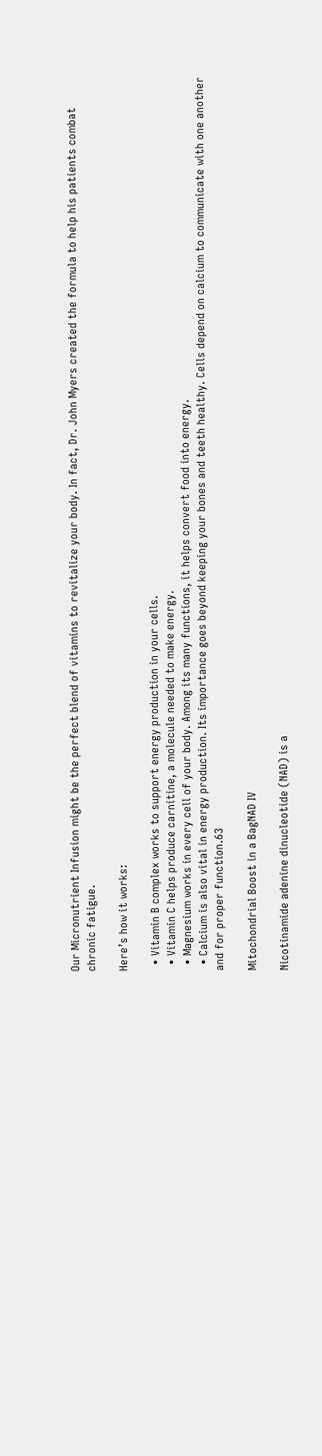Our Micronutrient Infusion might be the perfect blend of vitamins to revitalize your body. In fact, Dr. John Myers created the formula to help his patients combat chronic fatigue.

Here’s how it works:

  • Vitamin B complex works to support energy production in your cells.
  • Vitamin C helps produce carnitine, a molecule needed to make energy.
  • Magnesium works in every cell of your body. Among its many functions, it helps convert food into energy.
  • Calcium is also vital in energy production. Its importance goes beyond keeping your bones and teeth healthy. Cells depend on calcium to communicate with one another and for proper function.63

Mitochondrial Boost in a BagNAD IV

Nicotinamide adenine dinucleotide (NAD) is a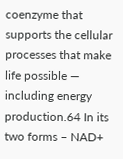coenzyme that supports the cellular processes that make life possible — including energy production.64 In its two forms – NAD+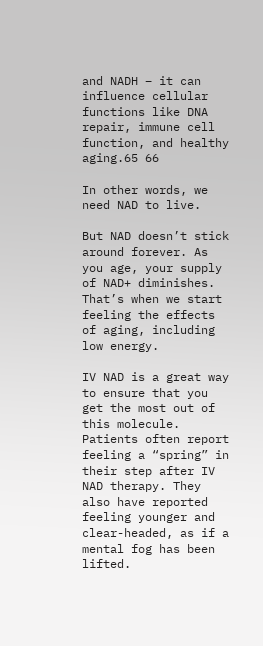and NADH – it can influence cellular functions like DNA repair, immune cell function, and healthy aging.65 66

In other words, we need NAD to live.

But NAD doesn’t stick around forever. As you age, your supply of NAD+ diminishes. That’s when we start feeling the effects of aging, including low energy.

IV NAD is a great way to ensure that you get the most out of this molecule. Patients often report feeling a “spring” in their step after IV NAD therapy. They also have reported feeling younger and clear-headed, as if a mental fog has been lifted.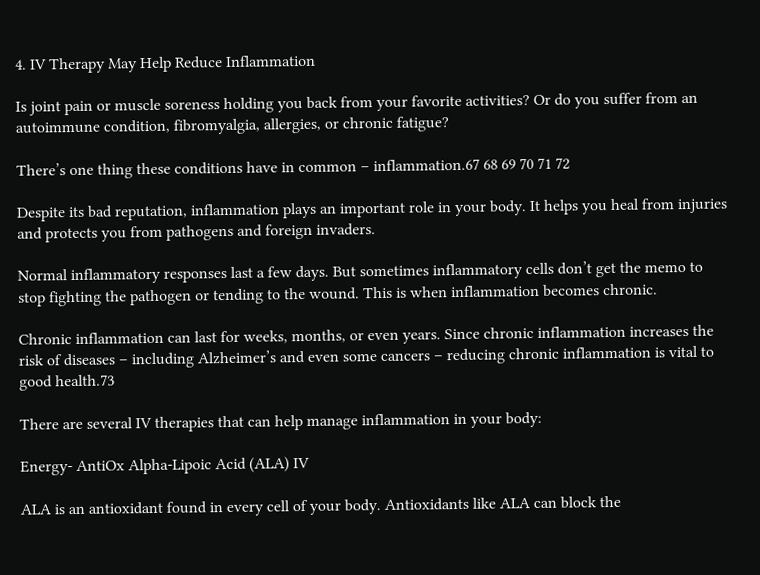4. IV Therapy May Help Reduce Inflammation

Is joint pain or muscle soreness holding you back from your favorite activities? Or do you suffer from an autoimmune condition, fibromyalgia, allergies, or chronic fatigue?

There’s one thing these conditions have in common – inflammation.67 68 69 70 71 72

Despite its bad reputation, inflammation plays an important role in your body. It helps you heal from injuries and protects you from pathogens and foreign invaders.

Normal inflammatory responses last a few days. But sometimes inflammatory cells don’t get the memo to stop fighting the pathogen or tending to the wound. This is when inflammation becomes chronic.

Chronic inflammation can last for weeks, months, or even years. Since chronic inflammation increases the risk of diseases – including Alzheimer’s and even some cancers – reducing chronic inflammation is vital to good health.73

There are several IV therapies that can help manage inflammation in your body:

Energy- AntiOx Alpha-Lipoic Acid (ALA) IV

ALA is an antioxidant found in every cell of your body. Antioxidants like ALA can block the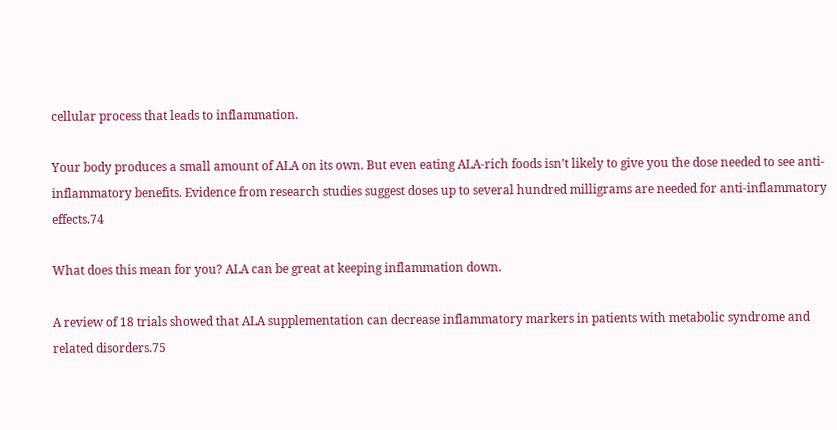cellular process that leads to inflammation.

Your body produces a small amount of ALA on its own. But even eating ALA-rich foods isn’t likely to give you the dose needed to see anti-inflammatory benefits. Evidence from research studies suggest doses up to several hundred milligrams are needed for anti-inflammatory effects.74

What does this mean for you? ALA can be great at keeping inflammation down.

A review of 18 trials showed that ALA supplementation can decrease inflammatory markers in patients with metabolic syndrome and related disorders.75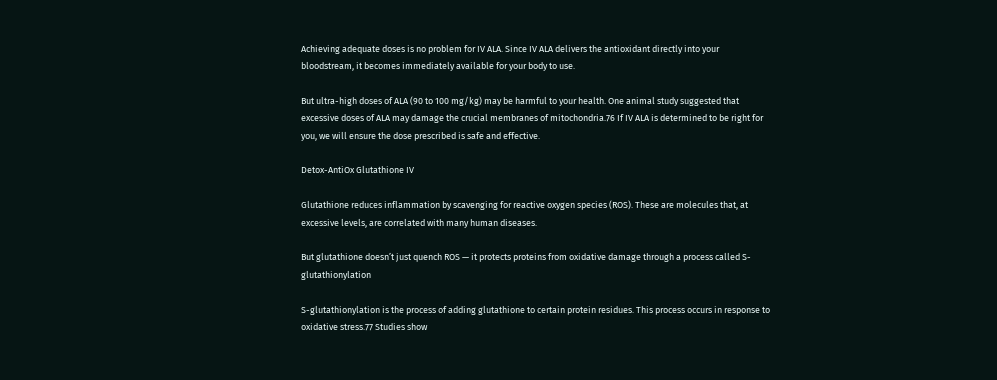Achieving adequate doses is no problem for IV ALA. Since IV ALA delivers the antioxidant directly into your bloodstream, it becomes immediately available for your body to use.

But ultra-high doses of ALA (90 to 100 mg/kg) may be harmful to your health. One animal study suggested that excessive doses of ALA may damage the crucial membranes of mitochondria.76 If IV ALA is determined to be right for you, we will ensure the dose prescribed is safe and effective.

Detox-AntiOx Glutathione IV

Glutathione reduces inflammation by scavenging for reactive oxygen species (ROS). These are molecules that, at excessive levels, are correlated with many human diseases.

But glutathione doesn’t just quench ROS — it protects proteins from oxidative damage through a process called S-glutathionylation

S-glutathionylation is the process of adding glutathione to certain protein residues. This process occurs in response to oxidative stress.77 Studies show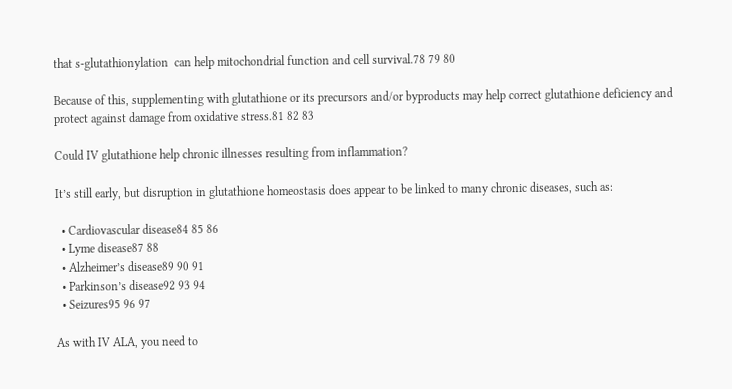that s-glutathionylation  can help mitochondrial function and cell survival.78 79 80

Because of this, supplementing with glutathione or its precursors and/or byproducts may help correct glutathione deficiency and protect against damage from oxidative stress.81 82 83

Could IV glutathione help chronic illnesses resulting from inflammation?

It’s still early, but disruption in glutathione homeostasis does appear to be linked to many chronic diseases, such as:

  • Cardiovascular disease84 85 86
  • Lyme disease87 88
  • Alzheimer’s disease89 90 91
  • Parkinson’s disease92 93 94
  • Seizures95 96 97

As with IV ALA, you need to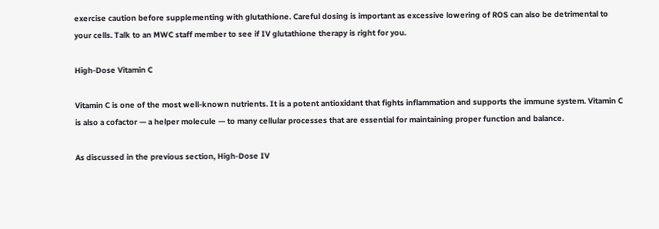exercise caution before supplementing with glutathione. Careful dosing is important as excessive lowering of ROS can also be detrimental to your cells. Talk to an MWC staff member to see if IV glutathione therapy is right for you.

High-Dose Vitamin C

Vitamin C is one of the most well-known nutrients. It is a potent antioxidant that fights inflammation and supports the immune system. Vitamin C is also a cofactor — a helper molecule — to many cellular processes that are essential for maintaining proper function and balance.

As discussed in the previous section, High-Dose IV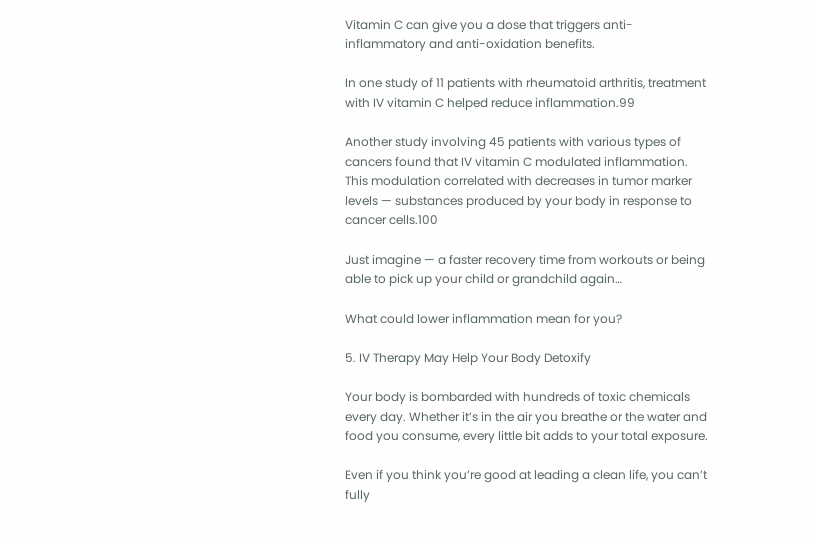Vitamin C can give you a dose that triggers anti-inflammatory and anti-oxidation benefits.

In one study of 11 patients with rheumatoid arthritis, treatment with IV vitamin C helped reduce inflammation.99

Another study involving 45 patients with various types of cancers found that IV vitamin C modulated inflammation. This modulation correlated with decreases in tumor marker levels — substances produced by your body in response to cancer cells.100

Just imagine — a faster recovery time from workouts or being able to pick up your child or grandchild again…

What could lower inflammation mean for you?

5. IV Therapy May Help Your Body Detoxify

Your body is bombarded with hundreds of toxic chemicals every day. Whether it’s in the air you breathe or the water and food you consume, every little bit adds to your total exposure.

Even if you think you’re good at leading a clean life, you can’t fully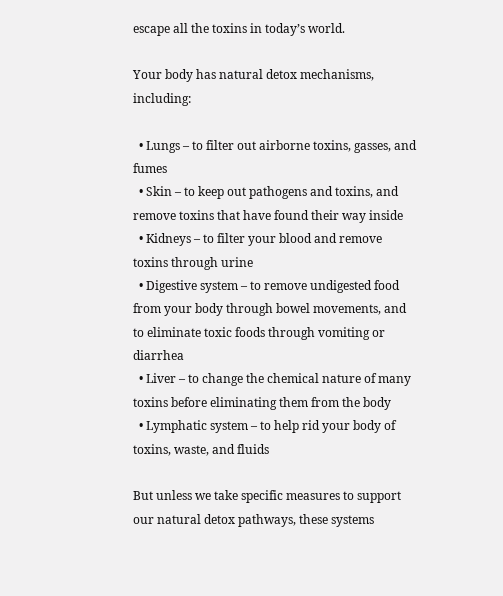escape all the toxins in today’s world.

Your body has natural detox mechanisms, including:

  • Lungs – to filter out airborne toxins, gasses, and fumes
  • Skin – to keep out pathogens and toxins, and remove toxins that have found their way inside
  • Kidneys – to filter your blood and remove toxins through urine
  • Digestive system – to remove undigested food from your body through bowel movements, and to eliminate toxic foods through vomiting or diarrhea
  • Liver – to change the chemical nature of many toxins before eliminating them from the body
  • Lymphatic system – to help rid your body of toxins, waste, and fluids

But unless we take specific measures to support our natural detox pathways, these systems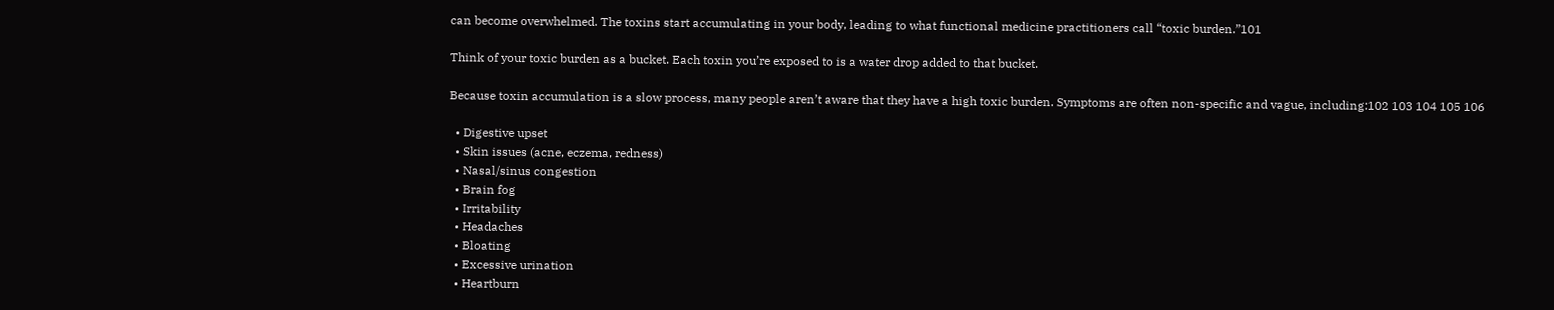can become overwhelmed. The toxins start accumulating in your body, leading to what functional medicine practitioners call “toxic burden.”101

Think of your toxic burden as a bucket. Each toxin you’re exposed to is a water drop added to that bucket.

Because toxin accumulation is a slow process, many people aren’t aware that they have a high toxic burden. Symptoms are often non-specific and vague, including:102 103 104 105 106

  • Digestive upset
  • Skin issues (acne, eczema, redness)
  • Nasal/sinus congestion
  • Brain fog
  • Irritability
  • Headaches
  • Bloating
  • Excessive urination
  • Heartburn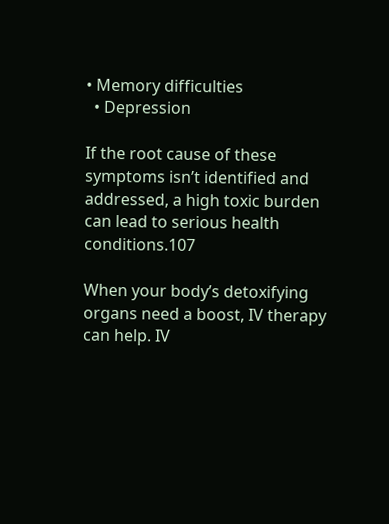• Memory difficulties
  • Depression

If the root cause of these symptoms isn’t identified and addressed, a high toxic burden can lead to serious health conditions.107

When your body’s detoxifying organs need a boost, IV therapy can help. IV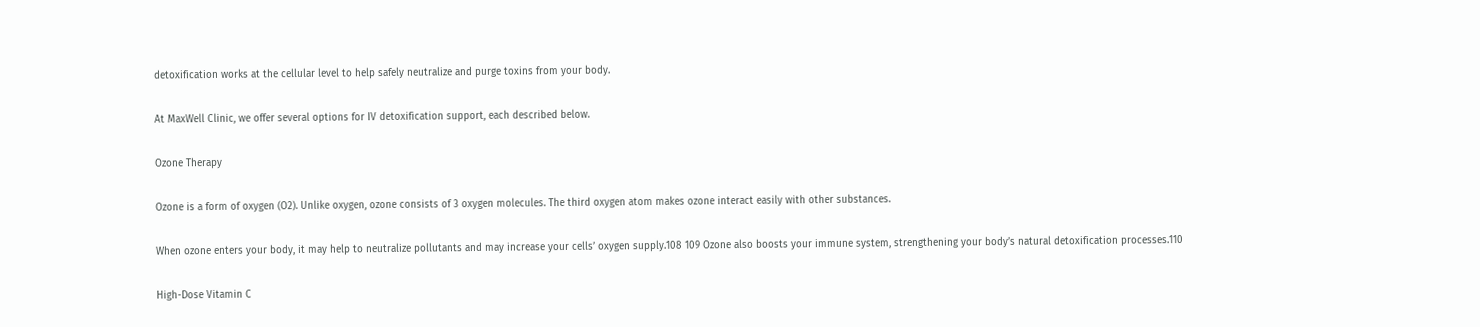detoxification works at the cellular level to help safely neutralize and purge toxins from your body.

At MaxWell Clinic, we offer several options for IV detoxification support, each described below.

Ozone Therapy

Ozone is a form of oxygen (O2). Unlike oxygen, ozone consists of 3 oxygen molecules. The third oxygen atom makes ozone interact easily with other substances.

When ozone enters your body, it may help to neutralize pollutants and may increase your cells’ oxygen supply.108 109 Ozone also boosts your immune system, strengthening your body’s natural detoxification processes.110

High-Dose Vitamin C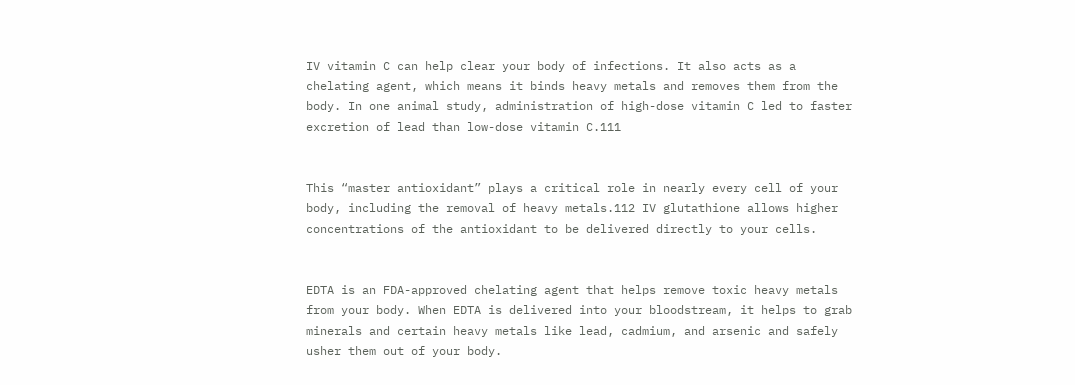IV vitamin C can help clear your body of infections. It also acts as a chelating agent, which means it binds heavy metals and removes them from the body. In one animal study, administration of high-dose vitamin C led to faster excretion of lead than low-dose vitamin C.111


This “master antioxidant” plays a critical role in nearly every cell of your body, including the removal of heavy metals.112 IV glutathione allows higher concentrations of the antioxidant to be delivered directly to your cells.


EDTA is an FDA-approved chelating agent that helps remove toxic heavy metals from your body. When EDTA is delivered into your bloodstream, it helps to grab minerals and certain heavy metals like lead, cadmium, and arsenic and safely usher them out of your body.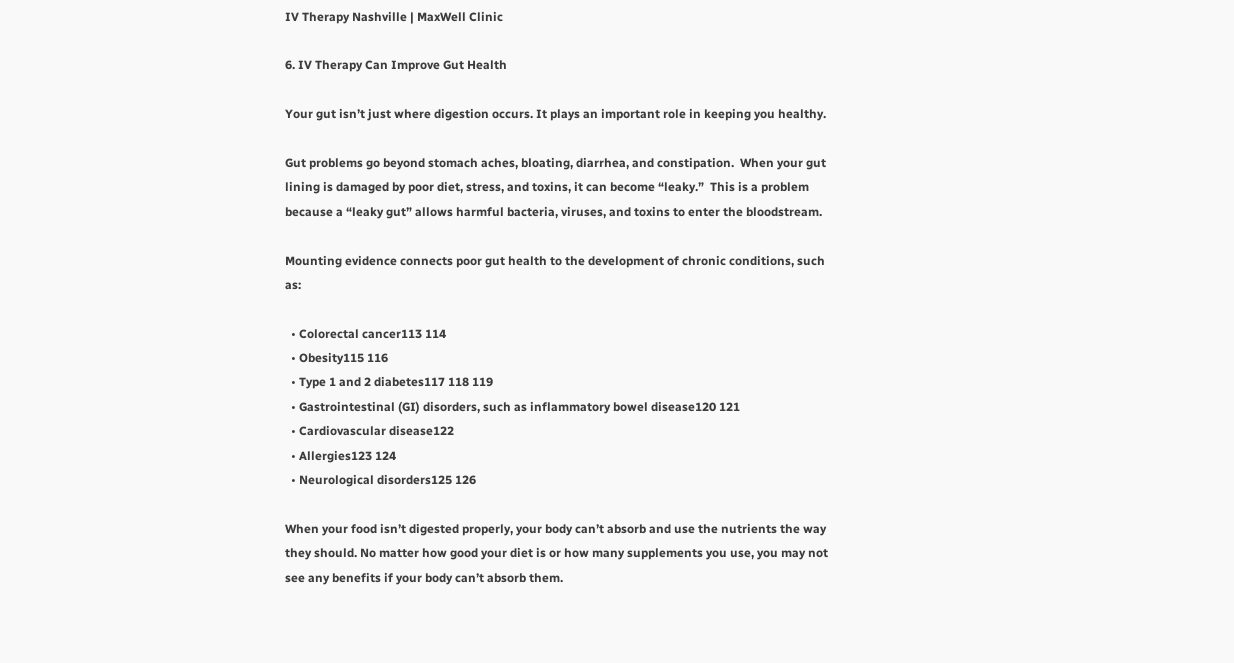IV Therapy Nashville | MaxWell Clinic

6. IV Therapy Can Improve Gut Health

Your gut isn’t just where digestion occurs. It plays an important role in keeping you healthy.

Gut problems go beyond stomach aches, bloating, diarrhea, and constipation.  When your gut lining is damaged by poor diet, stress, and toxins, it can become “leaky.”  This is a problem because a “leaky gut” allows harmful bacteria, viruses, and toxins to enter the bloodstream.

Mounting evidence connects poor gut health to the development of chronic conditions, such as:

  • Colorectal cancer113 114
  • Obesity115 116
  • Type 1 and 2 diabetes117 118 119
  • Gastrointestinal (GI) disorders, such as inflammatory bowel disease120 121
  • Cardiovascular disease122
  • Allergies123 124
  • Neurological disorders125 126

When your food isn’t digested properly, your body can’t absorb and use the nutrients the way they should. No matter how good your diet is or how many supplements you use, you may not see any benefits if your body can’t absorb them.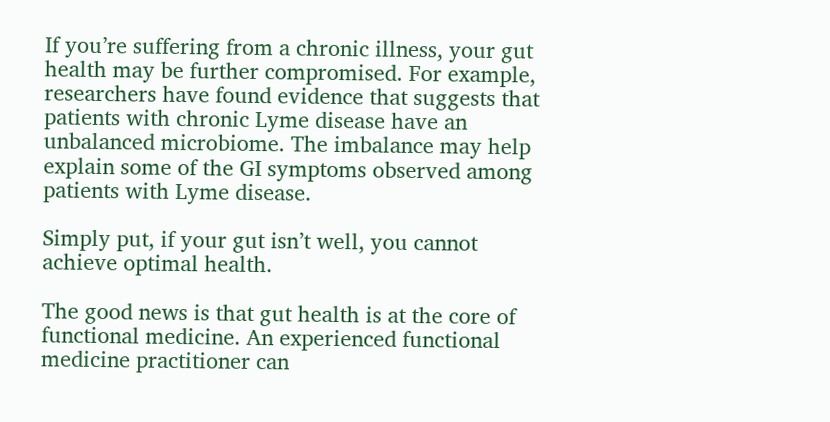If you’re suffering from a chronic illness, your gut health may be further compromised. For example, researchers have found evidence that suggests that patients with chronic Lyme disease have an unbalanced microbiome. The imbalance may help explain some of the GI symptoms observed among patients with Lyme disease.

Simply put, if your gut isn’t well, you cannot achieve optimal health.

The good news is that gut health is at the core of functional medicine. An experienced functional medicine practitioner can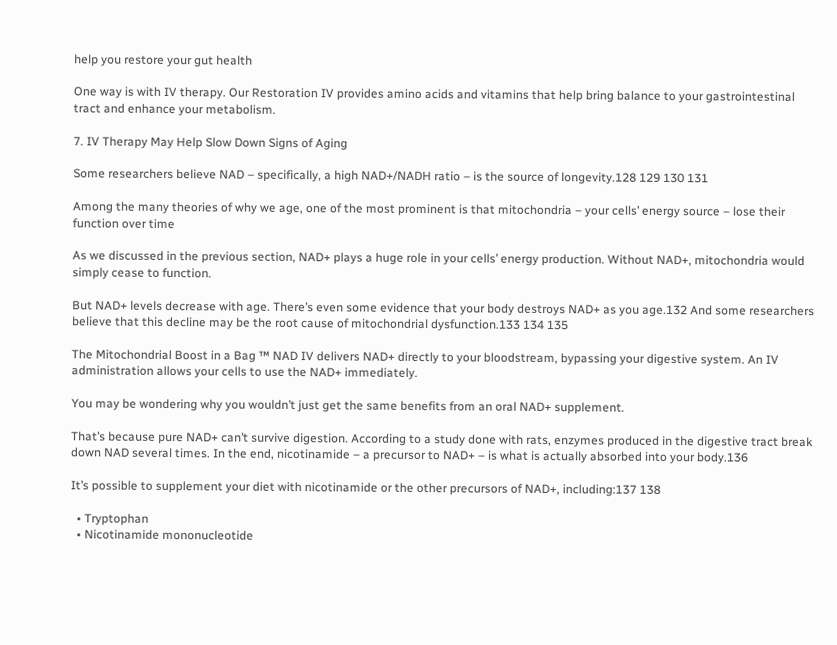help you restore your gut health

One way is with IV therapy. Our Restoration IV provides amino acids and vitamins that help bring balance to your gastrointestinal tract and enhance your metabolism.

7. IV Therapy May Help Slow Down Signs of Aging

Some researchers believe NAD – specifically, a high NAD+/NADH ratio – is the source of longevity.128 129 130 131

Among the many theories of why we age, one of the most prominent is that mitochondria – your cells’ energy source – lose their function over time

As we discussed in the previous section, NAD+ plays a huge role in your cells’ energy production. Without NAD+, mitochondria would simply cease to function.

But NAD+ levels decrease with age. There’s even some evidence that your body destroys NAD+ as you age.132 And some researchers believe that this decline may be the root cause of mitochondrial dysfunction.133 134 135

The Mitochondrial Boost in a Bag ™ NAD IV delivers NAD+ directly to your bloodstream, bypassing your digestive system. An IV administration allows your cells to use the NAD+ immediately.

You may be wondering why you wouldn’t just get the same benefits from an oral NAD+ supplement.

That’s because pure NAD+ can’t survive digestion. According to a study done with rats, enzymes produced in the digestive tract break down NAD several times. In the end, nicotinamide – a precursor to NAD+ – is what is actually absorbed into your body.136

It’s possible to supplement your diet with nicotinamide or the other precursors of NAD+, including:137 138

  • Tryptophan
  • Nicotinamide mononucleotide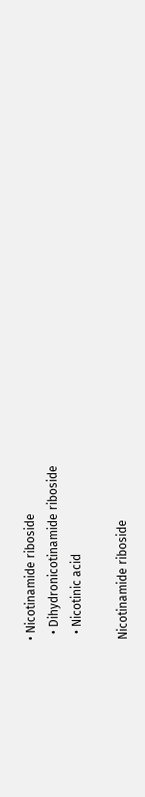• Nicotinamide riboside
  • Dihydronicotinamide riboside
  • Nicotinic acid

Nicotinamide riboside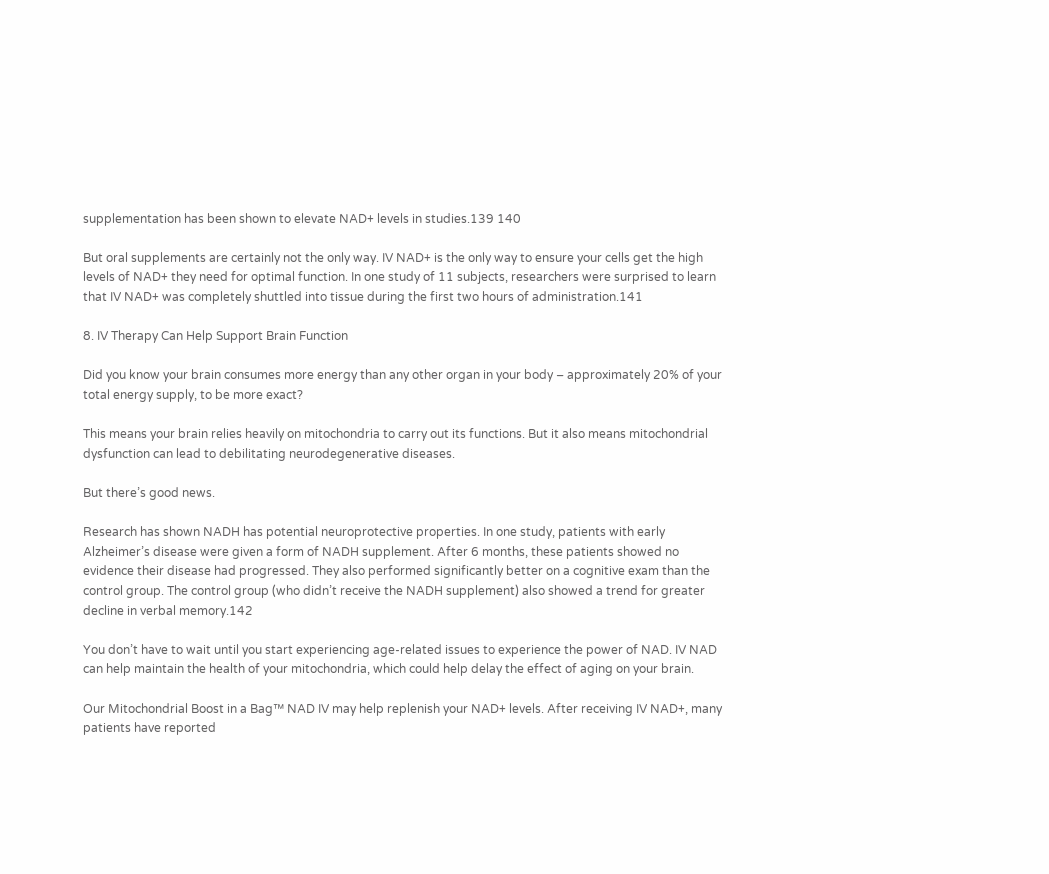supplementation has been shown to elevate NAD+ levels in studies.139 140

But oral supplements are certainly not the only way. IV NAD+ is the only way to ensure your cells get the high levels of NAD+ they need for optimal function. In one study of 11 subjects, researchers were surprised to learn that IV NAD+ was completely shuttled into tissue during the first two hours of administration.141

8. IV Therapy Can Help Support Brain Function

Did you know your brain consumes more energy than any other organ in your body – approximately 20% of your total energy supply, to be more exact?

This means your brain relies heavily on mitochondria to carry out its functions. But it also means mitochondrial dysfunction can lead to debilitating neurodegenerative diseases.

But there’s good news.

Research has shown NADH has potential neuroprotective properties. In one study, patients with early Alzheimer’s disease were given a form of NADH supplement. After 6 months, these patients showed no evidence their disease had progressed. They also performed significantly better on a cognitive exam than the control group. The control group (who didn’t receive the NADH supplement) also showed a trend for greater decline in verbal memory.142

You don’t have to wait until you start experiencing age-related issues to experience the power of NAD. IV NAD can help maintain the health of your mitochondria, which could help delay the effect of aging on your brain.

Our Mitochondrial Boost in a Bag™ NAD IV may help replenish your NAD+ levels. After receiving IV NAD+, many patients have reported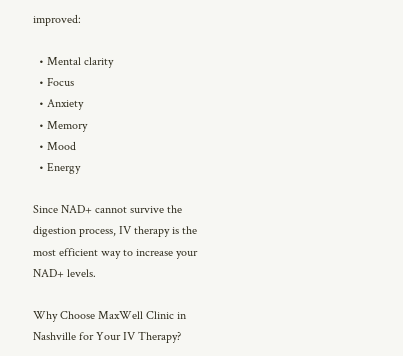improved:

  • Mental clarity
  • Focus
  • Anxiety
  • Memory
  • Mood
  • Energy

Since NAD+ cannot survive the digestion process, IV therapy is the most efficient way to increase your NAD+ levels.

Why Choose MaxWell Clinic in Nashville for Your IV Therapy?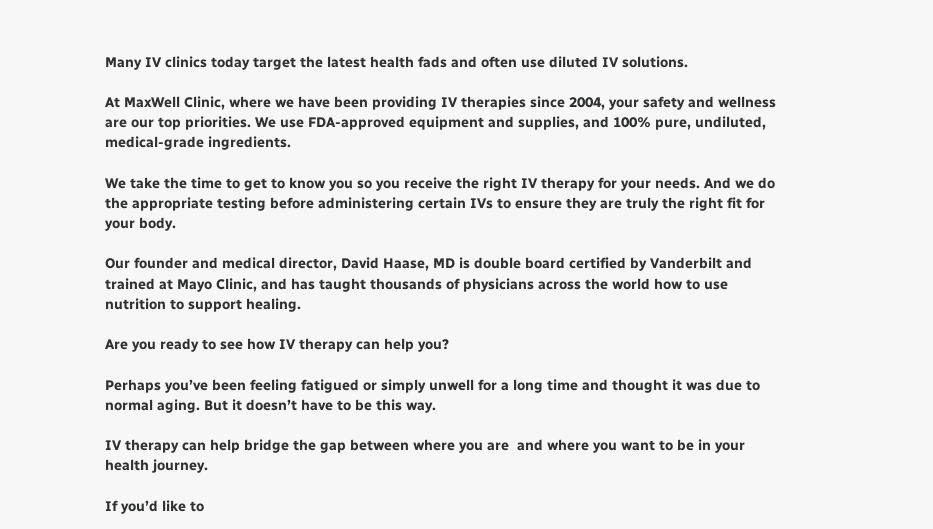Many IV clinics today target the latest health fads and often use diluted IV solutions.

At MaxWell Clinic, where we have been providing IV therapies since 2004, your safety and wellness are our top priorities. We use FDA-approved equipment and supplies, and 100% pure, undiluted, medical-grade ingredients.

We take the time to get to know you so you receive the right IV therapy for your needs. And we do the appropriate testing before administering certain IVs to ensure they are truly the right fit for your body.

Our founder and medical director, David Haase, MD is double board certified by Vanderbilt and trained at Mayo Clinic, and has taught thousands of physicians across the world how to use nutrition to support healing.

Are you ready to see how IV therapy can help you?

Perhaps you’ve been feeling fatigued or simply unwell for a long time and thought it was due to normal aging. But it doesn’t have to be this way.

IV therapy can help bridge the gap between where you are  and where you want to be in your health journey.

If you’d like to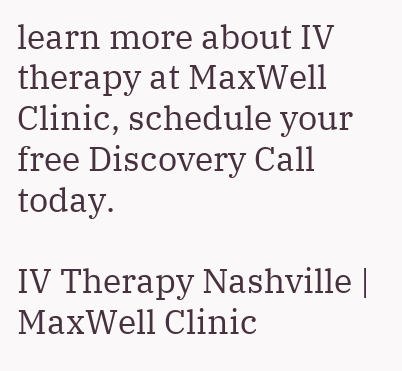learn more about IV therapy at MaxWell Clinic, schedule your free Discovery Call today.

IV Therapy Nashville | MaxWell Clinic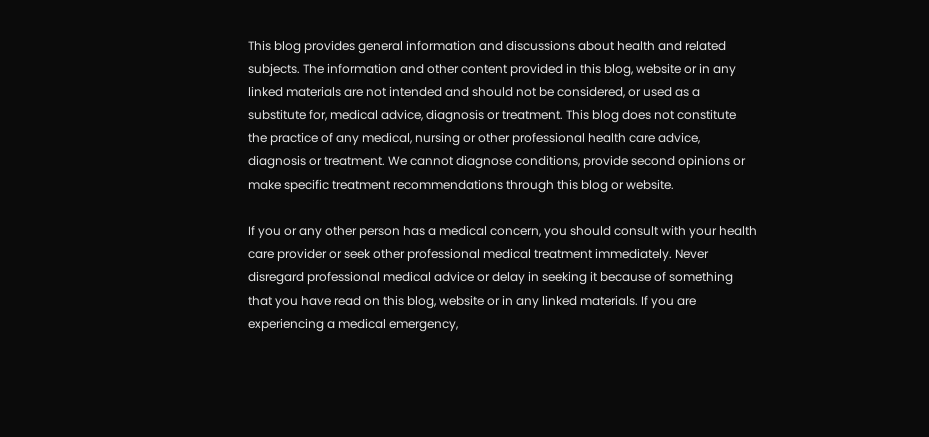This blog provides general information and discussions about health and related subjects. The information and other content provided in this blog, website or in any linked materials are not intended and should not be considered, or used as a substitute for, medical advice, diagnosis or treatment. This blog does not constitute the practice of any medical, nursing or other professional health care advice, diagnosis or treatment. We cannot diagnose conditions, provide second opinions or make specific treatment recommendations through this blog or website.

If you or any other person has a medical concern, you should consult with your health care provider or seek other professional medical treatment immediately. Never disregard professional medical advice or delay in seeking it because of something that you have read on this blog, website or in any linked materials. If you are experiencing a medical emergency,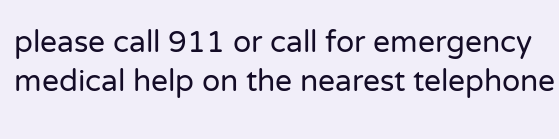please call 911 or call for emergency medical help on the nearest telephone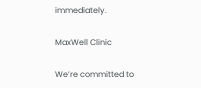immediately.

MaxWell Clinic

We’re committed to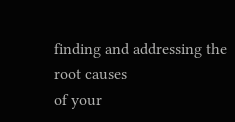finding and addressing the root causes
of your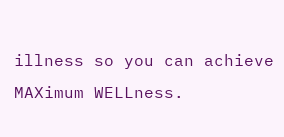illness so you can achieve MAXimum WELLness.